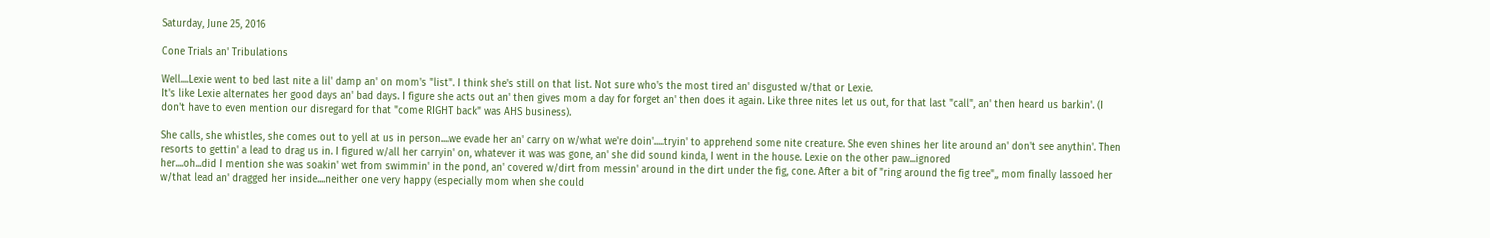Saturday, June 25, 2016

Cone Trials an' Tribulations

Well....Lexie went to bed last nite a lil' damp an' on mom's "list". I think she's still on that list. Not sure who's the most tired an' disgusted w/that or Lexie.
It's like Lexie alternates her good days an' bad days. I figure she acts out an' then gives mom a day for forget an' then does it again. Like three nites let us out, for that last "call", an' then heard us barkin'. (I don't have to even mention our disregard for that "come RIGHT back" was AHS business).

She calls, she whistles, she comes out to yell at us in person....we evade her an' carry on w/what we're doin'.....tryin' to apprehend some nite creature. She even shines her lite around an' don't see anythin'. Then resorts to gettin' a lead to drag us in. I figured w/all her carryin' on, whatever it was was gone, an' she did sound kinda, I went in the house. Lexie on the other paw...ignored
her....oh...did I mention she was soakin' wet from swimmin' in the pond, an' covered w/dirt from messin' around in the dirt under the fig, cone. After a bit of "ring around the fig tree",, mom finally lassoed her w/that lead an' dragged her inside....neither one very happy (especially mom when she could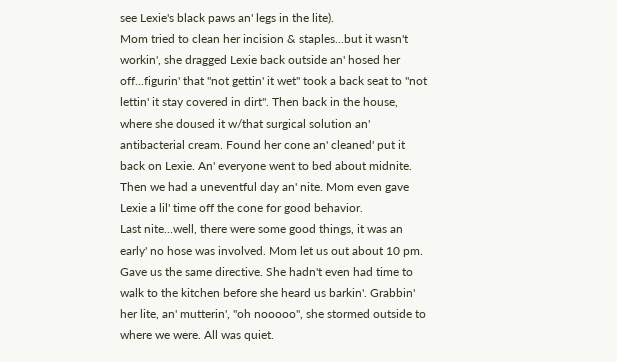see Lexie's black paws an' legs in the lite).
Mom tried to clean her incision & staples...but it wasn't workin', she dragged Lexie back outside an' hosed her off...figurin' that "not gettin' it wet" took a back seat to "not lettin' it stay covered in dirt". Then back in the house, where she doused it w/that surgical solution an' antibacterial cream. Found her cone an' cleaned' put it back on Lexie. An' everyone went to bed about midnite.
Then we had a uneventful day an' nite. Mom even gave Lexie a lil' time off the cone for good behavior.
Last nite...well, there were some good things, it was an early' no hose was involved. Mom let us out about 10 pm. Gave us the same directive. She hadn't even had time to walk to the kitchen before she heard us barkin'. Grabbin' her lite, an' mutterin', "oh nooooo", she stormed outside to where we were. All was quiet.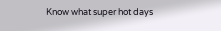Know what super hot days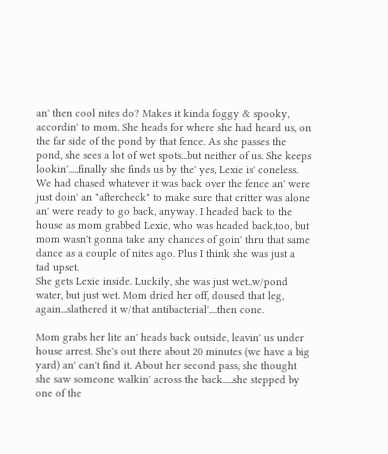an' then cool nites do? Makes it kinda foggy & spooky, accordin' to mom. She heads for where she had heard us, on the far side of the pond by that fence. As she passes the pond, she sees a lot of wet spots...but neither of us. She keeps lookin'.....finally she finds us by the' yes, Lexie is' coneless. We had chased whatever it was back over the fence an' were just doin' an "aftercheck" to make sure that critter was alone an' were ready to go back, anyway. I headed back to the house as mom grabbed Lexie, who was headed back,too, but mom wasn't gonna take any chances of goin' thru that same dance as a couple of nites ago. Plus I think she was just a tad upset.
She gets Lexie inside. Luckily, she was just wet..w/pond water, but just wet. Mom dried her off, doused that leg, again...slathered it w/that antibacterial'....then cone.

Mom grabs her lite an' heads back outside, leavin' us under house arrest. She's out there about 20 minutes (we have a big yard) an' can't find it. About her second pass, she thought she saw someone walkin' across the back.....she stepped by one of the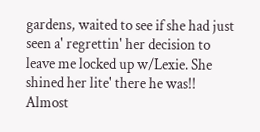gardens, waited to see if she had just seen a' regrettin' her decision to leave me locked up w/Lexie. She shined her lite' there he was!! Almost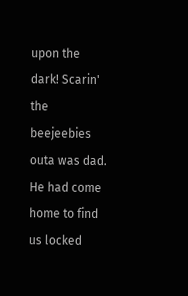upon the dark! Scarin' the beejeebies outa was dad. He had come home to find us locked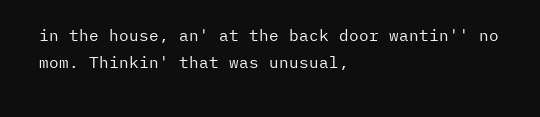in the house, an' at the back door wantin'' no mom. Thinkin' that was unusual,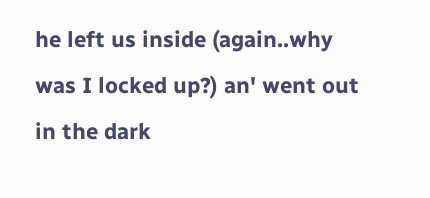he left us inside (again..why was I locked up?) an' went out in the dark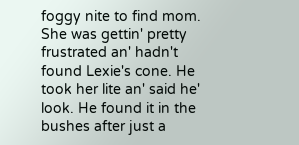foggy nite to find mom.
She was gettin' pretty frustrated an' hadn't found Lexie's cone. He took her lite an' said he' look. He found it in the bushes after just a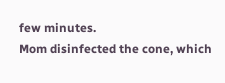few minutes.
Mom disinfected the cone, which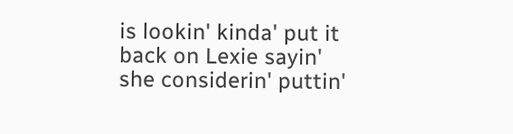is lookin' kinda' put it back on Lexie sayin' she considerin' puttin'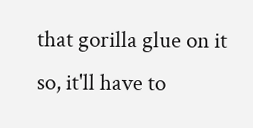that gorilla glue on it so, it'll have to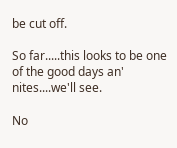be cut off.

So far.....this looks to be one of the good days an' nites....we'll see.

No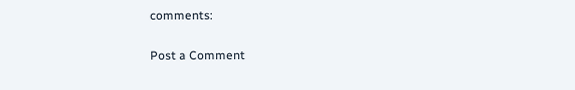comments:

Post a Comment